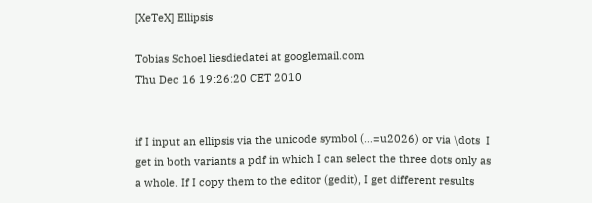[XeTeX] Ellipsis

Tobias Schoel liesdiedatei at googlemail.com
Thu Dec 16 19:26:20 CET 2010


if I input an ellipsis via the unicode symbol (…=u2026) or via \dots  I
get in both variants a pdf in which I can select the three dots only as
a whole. If I copy them to the editor (gedit), I get different results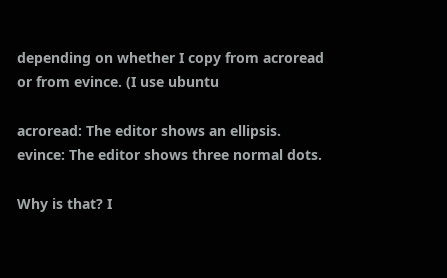depending on whether I copy from acroread or from evince. (I use ubuntu

acroread: The editor shows an ellipsis.
evince: The editor shows three normal dots.

Why is that? I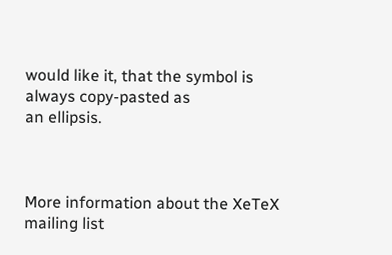would like it, that the symbol is always copy-pasted as
an ellipsis.



More information about the XeTeX mailing list